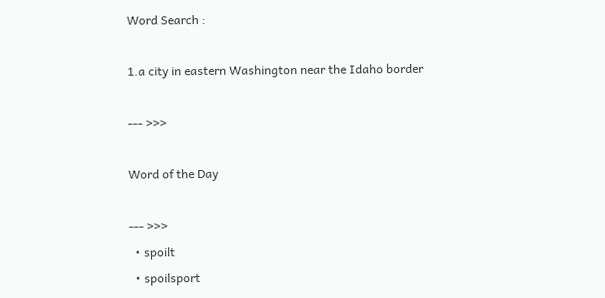Word Search :

1.a city in eastern Washington near the Idaho border

--- >>>

Word of the Day

--- >>>
  • spoilt
  • spoilsport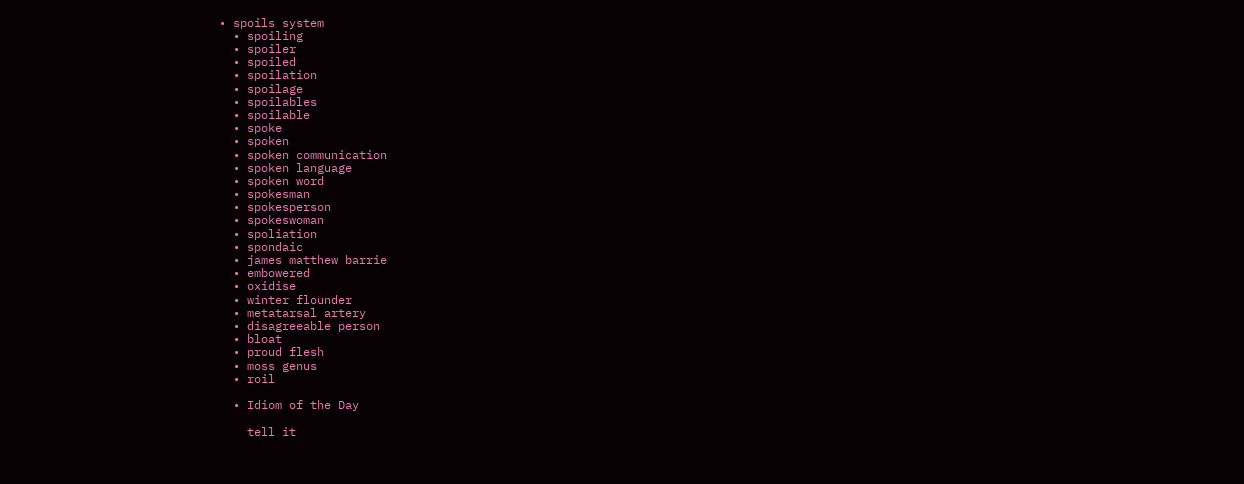• spoils system
  • spoiling
  • spoiler
  • spoiled
  • spoilation
  • spoilage
  • spoilables
  • spoilable
  • spoke
  • spoken
  • spoken communication
  • spoken language
  • spoken word
  • spokesman
  • spokesperson
  • spokeswoman
  • spoliation
  • spondaic
  • james matthew barrie
  • embowered
  • oxidise
  • winter flounder
  • metatarsal artery
  • disagreeable person
  • bloat
  • proud flesh
  • moss genus
  • roil

  • Idiom of the Day

    tell it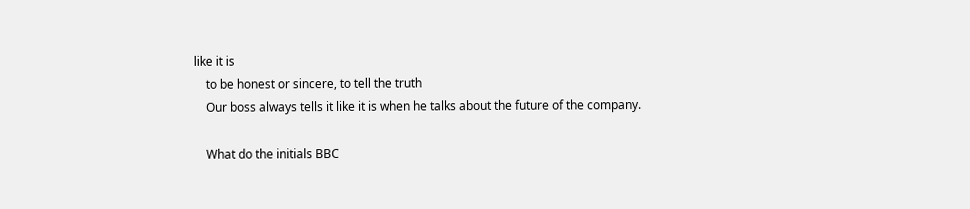like it is
    to be honest or sincere, to tell the truth
    Our boss always tells it like it is when he talks about the future of the company.

    What do the initials BBC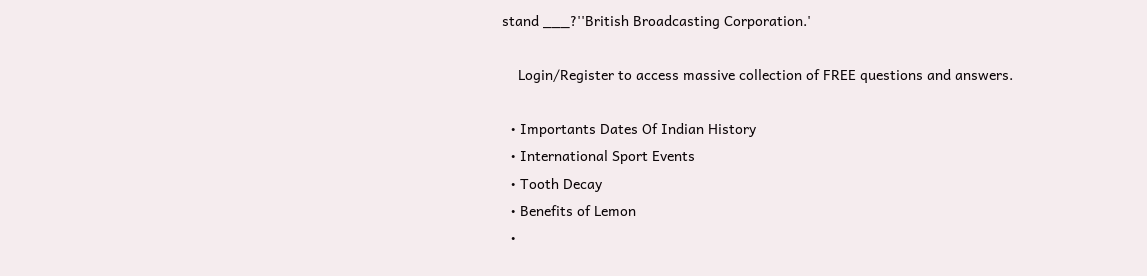stand ___?''British Broadcasting Corporation.'

    Login/Register to access massive collection of FREE questions and answers.

  • Importants Dates Of Indian History
  • International Sport Events
  • Tooth Decay
  • Benefits of Lemon
  •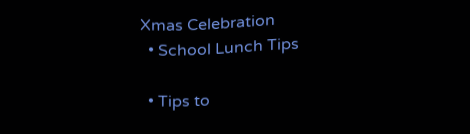Xmas Celebration
  • School Lunch Tips

  • Tips to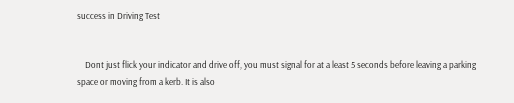success in Driving Test


    Dont just flick your indicator and drive off, you must signal for at a least 5 seconds before leaving a parking space or moving from a kerb. It is also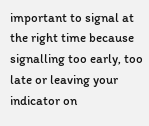important to signal at the right time because signalling too early, too late or leaving your indicator on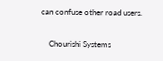can confuse other road users.

    Chourishi Systems